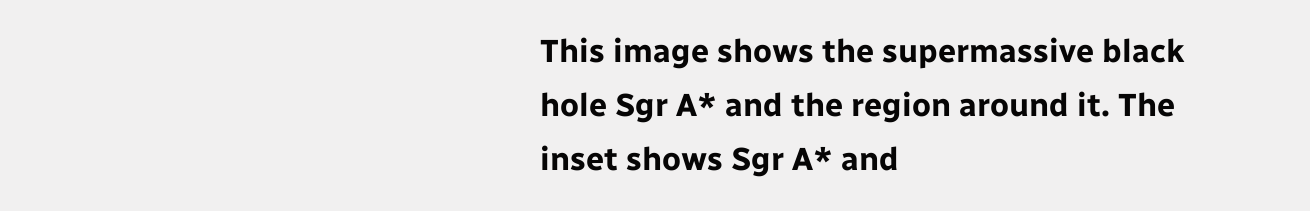This image shows the supermassive black hole Sgr A* and the region around it. The inset shows Sgr A* and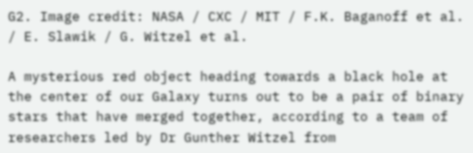G2. Image credit: NASA / CXC / MIT / F.K. Baganoff et al. / E. Slawik / G. Witzel et al.

A mysterious red object heading towards a black hole at the center of our Galaxy turns out to be a pair of binary stars that have merged together, according to a team of researchers led by Dr Gunther Witzel from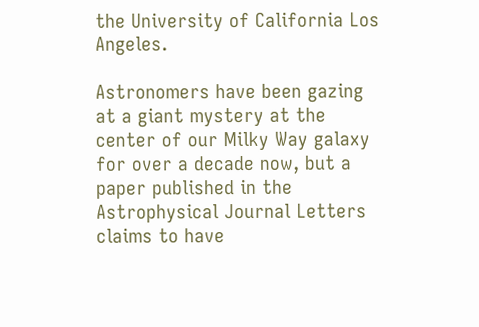the University of California Los Angeles.

Astronomers have been gazing at a giant mystery at the center of our Milky Way galaxy for over a decade now, but a paper published in the Astrophysical Journal Letters claims to have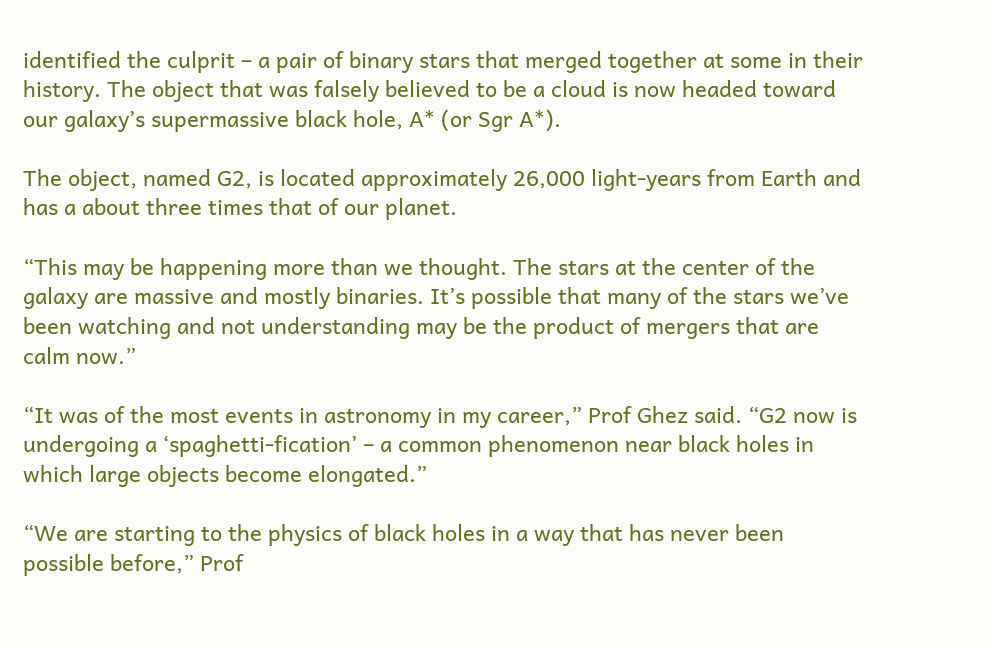identified the culprit – a pair of binary stars that merged together at some in their history. The object that was falsely believed to be a cloud is now headed toward our galaxy’s supermassive black hole, A* (or Sgr A*).

The object, named G2, is located approximately 26,000 light-years from Earth and has a about three times that of our planet.

“This may be happening more than we thought. The stars at the center of the galaxy are massive and mostly binaries. It’s possible that many of the stars we’ve been watching and not understanding may be the product of mergers that are calm now.”

“It was of the most events in astronomy in my career,” Prof Ghez said. “G2 now is undergoing a ‘spaghetti-fication’ – a common phenomenon near black holes in which large objects become elongated.”

“We are starting to the physics of black holes in a way that has never been possible before,” Prof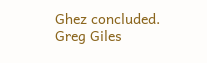Ghez concluded.
Greg Giles